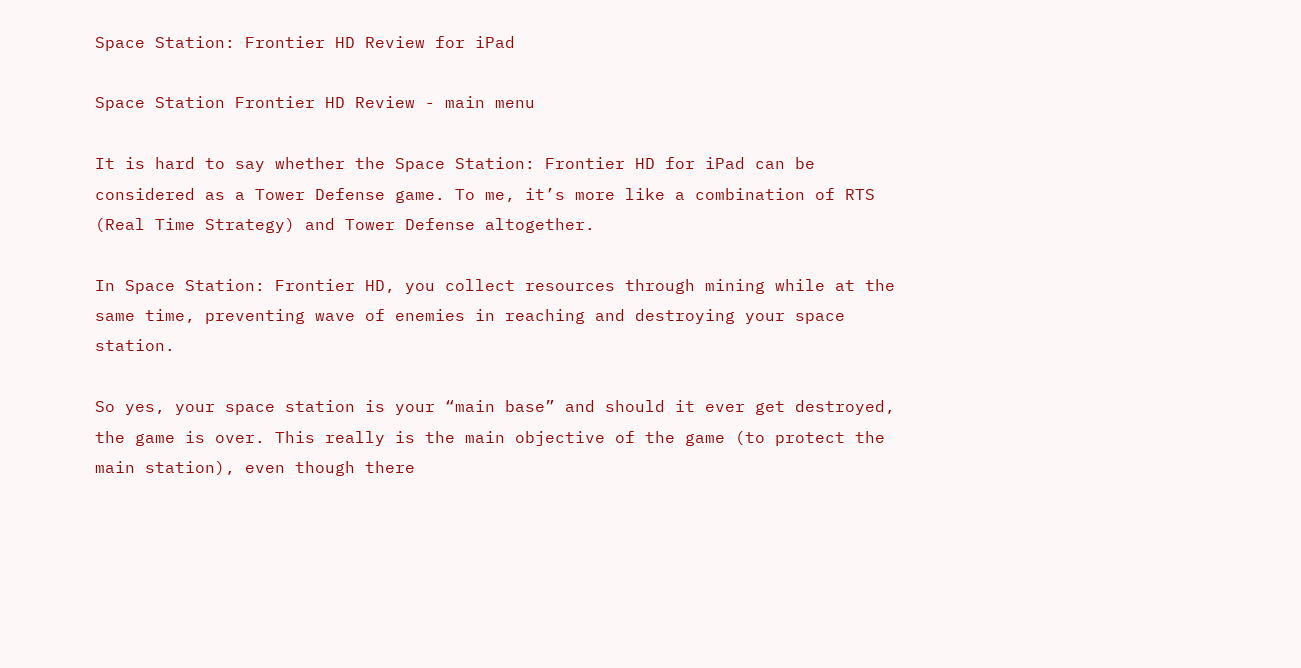Space Station: Frontier HD Review for iPad

Space Station Frontier HD Review - main menu

It is hard to say whether the Space Station: Frontier HD for iPad can be considered as a Tower Defense game. To me, it’s more like a combination of RTS (Real Time Strategy) and Tower Defense altogether.

In Space Station: Frontier HD, you collect resources through mining while at the same time, preventing wave of enemies in reaching and destroying your space station.

So yes, your space station is your “main base” and should it ever get destroyed, the game is over. This really is the main objective of the game (to protect the main station), even though there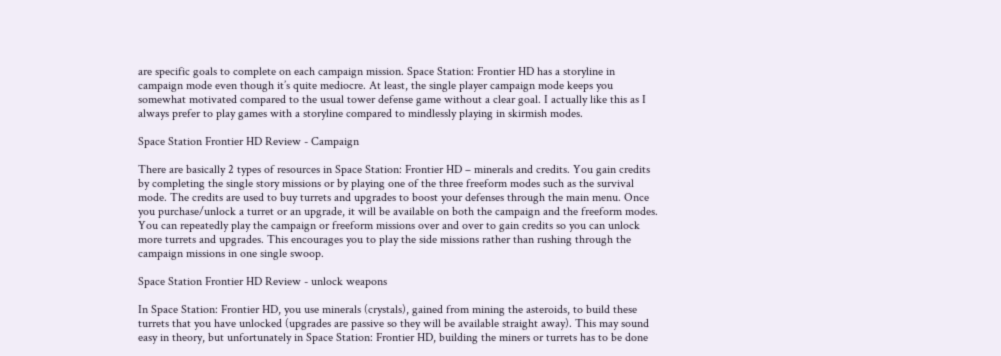are specific goals to complete on each campaign mission. Space Station: Frontier HD has a storyline in campaign mode even though it’s quite mediocre. At least, the single player campaign mode keeps you somewhat motivated compared to the usual tower defense game without a clear goal. I actually like this as I always prefer to play games with a storyline compared to mindlessly playing in skirmish modes.

Space Station Frontier HD Review - Campaign

There are basically 2 types of resources in Space Station: Frontier HD – minerals and credits. You gain credits by completing the single story missions or by playing one of the three freeform modes such as the survival mode. The credits are used to buy turrets and upgrades to boost your defenses through the main menu. Once you purchase/unlock a turret or an upgrade, it will be available on both the campaign and the freeform modes. You can repeatedly play the campaign or freeform missions over and over to gain credits so you can unlock more turrets and upgrades. This encourages you to play the side missions rather than rushing through the campaign missions in one single swoop.

Space Station Frontier HD Review - unlock weapons

In Space Station: Frontier HD, you use minerals (crystals), gained from mining the asteroids, to build these turrets that you have unlocked (upgrades are passive so they will be available straight away). This may sound easy in theory, but unfortunately in Space Station: Frontier HD, building the miners or turrets has to be done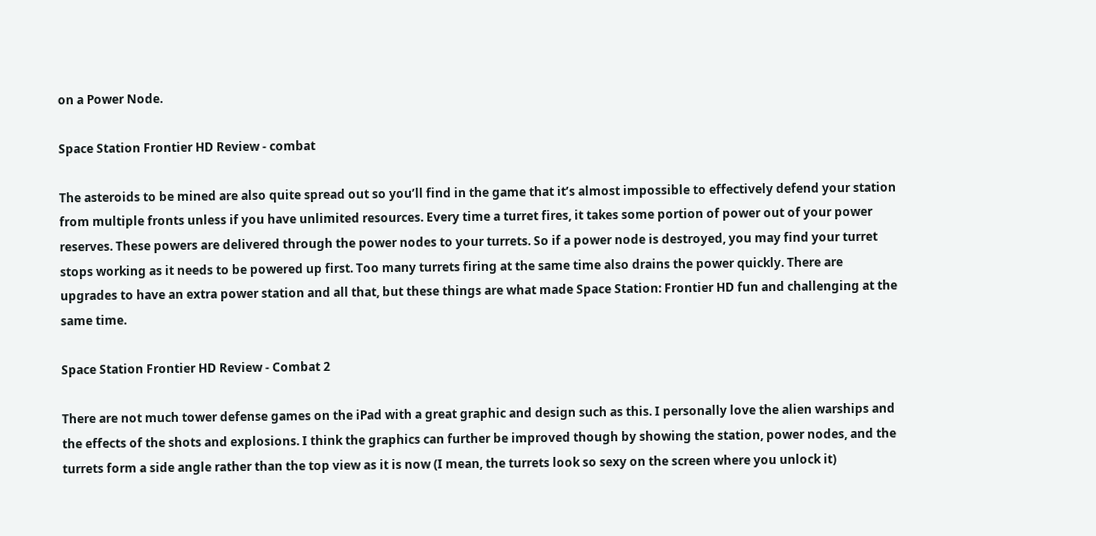on a Power Node.

Space Station Frontier HD Review - combat

The asteroids to be mined are also quite spread out so you’ll find in the game that it’s almost impossible to effectively defend your station from multiple fronts unless if you have unlimited resources. Every time a turret fires, it takes some portion of power out of your power reserves. These powers are delivered through the power nodes to your turrets. So if a power node is destroyed, you may find your turret stops working as it needs to be powered up first. Too many turrets firing at the same time also drains the power quickly. There are upgrades to have an extra power station and all that, but these things are what made Space Station: Frontier HD fun and challenging at the same time.

Space Station Frontier HD Review - Combat 2

There are not much tower defense games on the iPad with a great graphic and design such as this. I personally love the alien warships and the effects of the shots and explosions. I think the graphics can further be improved though by showing the station, power nodes, and the turrets form a side angle rather than the top view as it is now (I mean, the turrets look so sexy on the screen where you unlock it)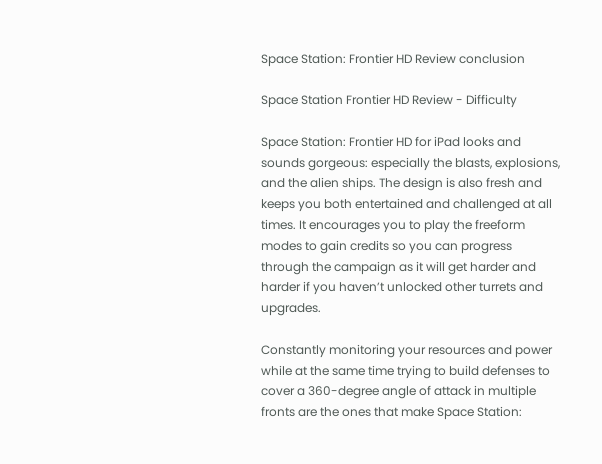Space Station: Frontier HD Review conclusion

Space Station Frontier HD Review - Difficulty

Space Station: Frontier HD for iPad looks and sounds gorgeous: especially the blasts, explosions, and the alien ships. The design is also fresh and keeps you both entertained and challenged at all times. It encourages you to play the freeform modes to gain credits so you can progress through the campaign as it will get harder and harder if you haven’t unlocked other turrets and upgrades.

Constantly monitoring your resources and power while at the same time trying to build defenses to cover a 360-degree angle of attack in multiple fronts are the ones that make Space Station: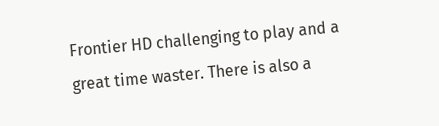Frontier HD challenging to play and a great time waster. There is also a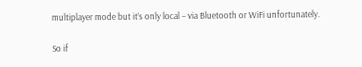multiplayer mode but it’s only local – via Bluetooth or WiFi unfortunately.

So if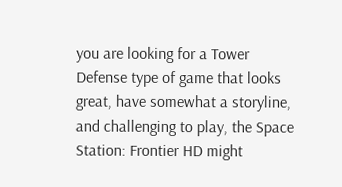you are looking for a Tower Defense type of game that looks great, have somewhat a storyline, and challenging to play, the Space Station: Frontier HD might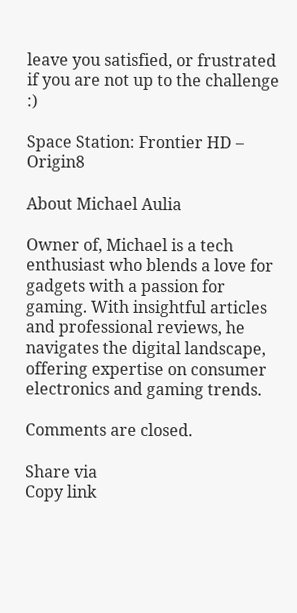leave you satisfied, or frustrated if you are not up to the challenge :)

Space Station: Frontier HD – Origin8

About Michael Aulia

Owner of, Michael is a tech enthusiast who blends a love for gadgets with a passion for gaming. With insightful articles and professional reviews, he navigates the digital landscape, offering expertise on consumer electronics and gaming trends.

Comments are closed.

Share via
Copy link